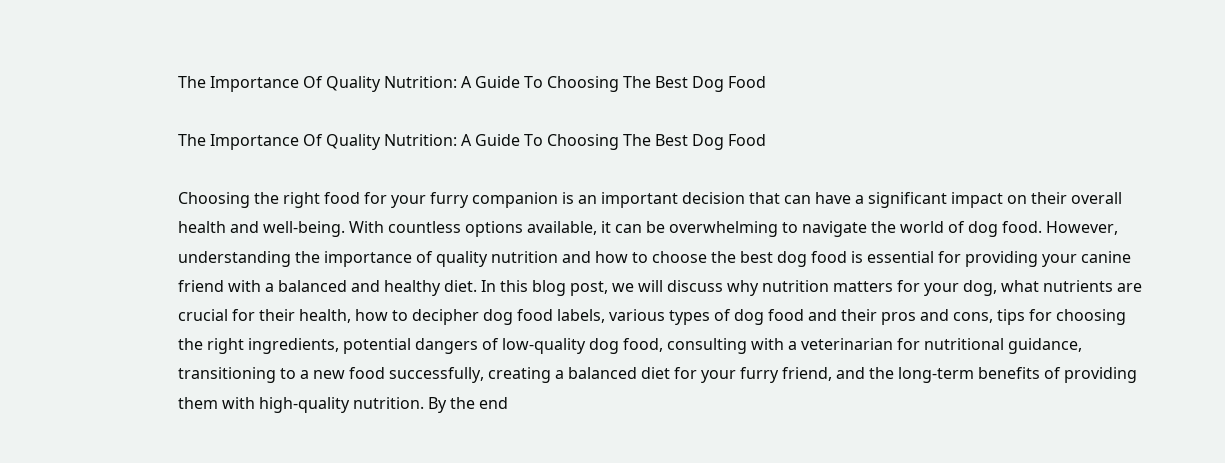The Importance Of Quality Nutrition: A Guide To Choosing The Best Dog Food

The Importance Of Quality Nutrition: A Guide To Choosing The Best Dog Food

Choosing the right food for your furry companion is an important decision that can have a significant impact on their overall health and well-being. With countless options available, it can be overwhelming to navigate the world of dog food. However, understanding the importance of quality nutrition and how to choose the best dog food is essential for providing your canine friend with a balanced and healthy diet. In this blog post, we will discuss why nutrition matters for your dog, what nutrients are crucial for their health, how to decipher dog food labels, various types of dog food and their pros and cons, tips for choosing the right ingredients, potential dangers of low-quality dog food, consulting with a veterinarian for nutritional guidance, transitioning to a new food successfully, creating a balanced diet for your furry friend, and the long-term benefits of providing them with high-quality nutrition. By the end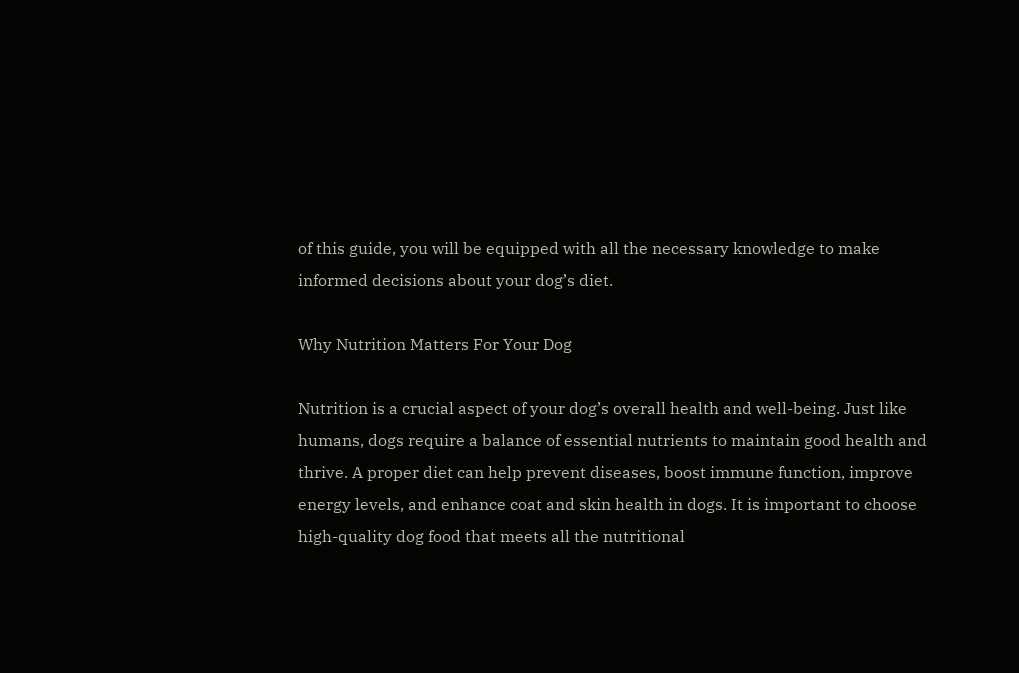of this guide, you will be equipped with all the necessary knowledge to make informed decisions about your dog’s diet.

Why Nutrition Matters For Your Dog

Nutrition is a crucial aspect of your dog’s overall health and well-being. Just like humans, dogs require a balance of essential nutrients to maintain good health and thrive. A proper diet can help prevent diseases, boost immune function, improve energy levels, and enhance coat and skin health in dogs. It is important to choose high-quality dog food that meets all the nutritional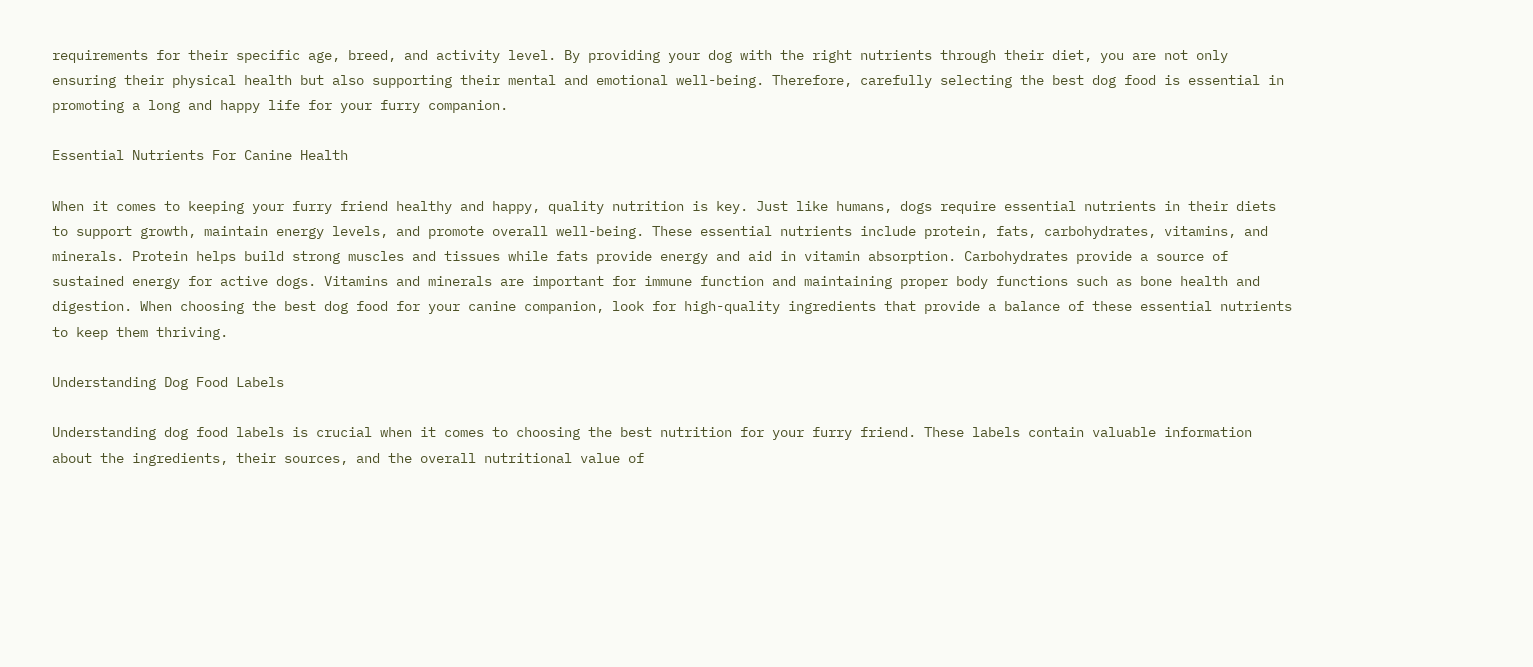requirements for their specific age, breed, and activity level. By providing your dog with the right nutrients through their diet, you are not only ensuring their physical health but also supporting their mental and emotional well-being. Therefore, carefully selecting the best dog food is essential in promoting a long and happy life for your furry companion.

Essential Nutrients For Canine Health

When it comes to keeping your furry friend healthy and happy, quality nutrition is key. Just like humans, dogs require essential nutrients in their diets to support growth, maintain energy levels, and promote overall well-being. These essential nutrients include protein, fats, carbohydrates, vitamins, and minerals. Protein helps build strong muscles and tissues while fats provide energy and aid in vitamin absorption. Carbohydrates provide a source of sustained energy for active dogs. Vitamins and minerals are important for immune function and maintaining proper body functions such as bone health and digestion. When choosing the best dog food for your canine companion, look for high-quality ingredients that provide a balance of these essential nutrients to keep them thriving.

Understanding Dog Food Labels

Understanding dog food labels is crucial when it comes to choosing the best nutrition for your furry friend. These labels contain valuable information about the ingredients, their sources, and the overall nutritional value of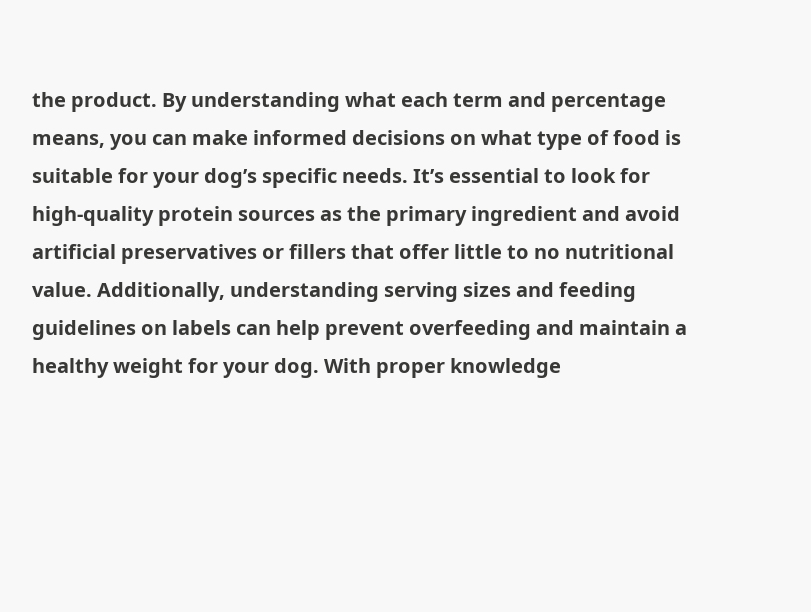the product. By understanding what each term and percentage means, you can make informed decisions on what type of food is suitable for your dog’s specific needs. It’s essential to look for high-quality protein sources as the primary ingredient and avoid artificial preservatives or fillers that offer little to no nutritional value. Additionally, understanding serving sizes and feeding guidelines on labels can help prevent overfeeding and maintain a healthy weight for your dog. With proper knowledge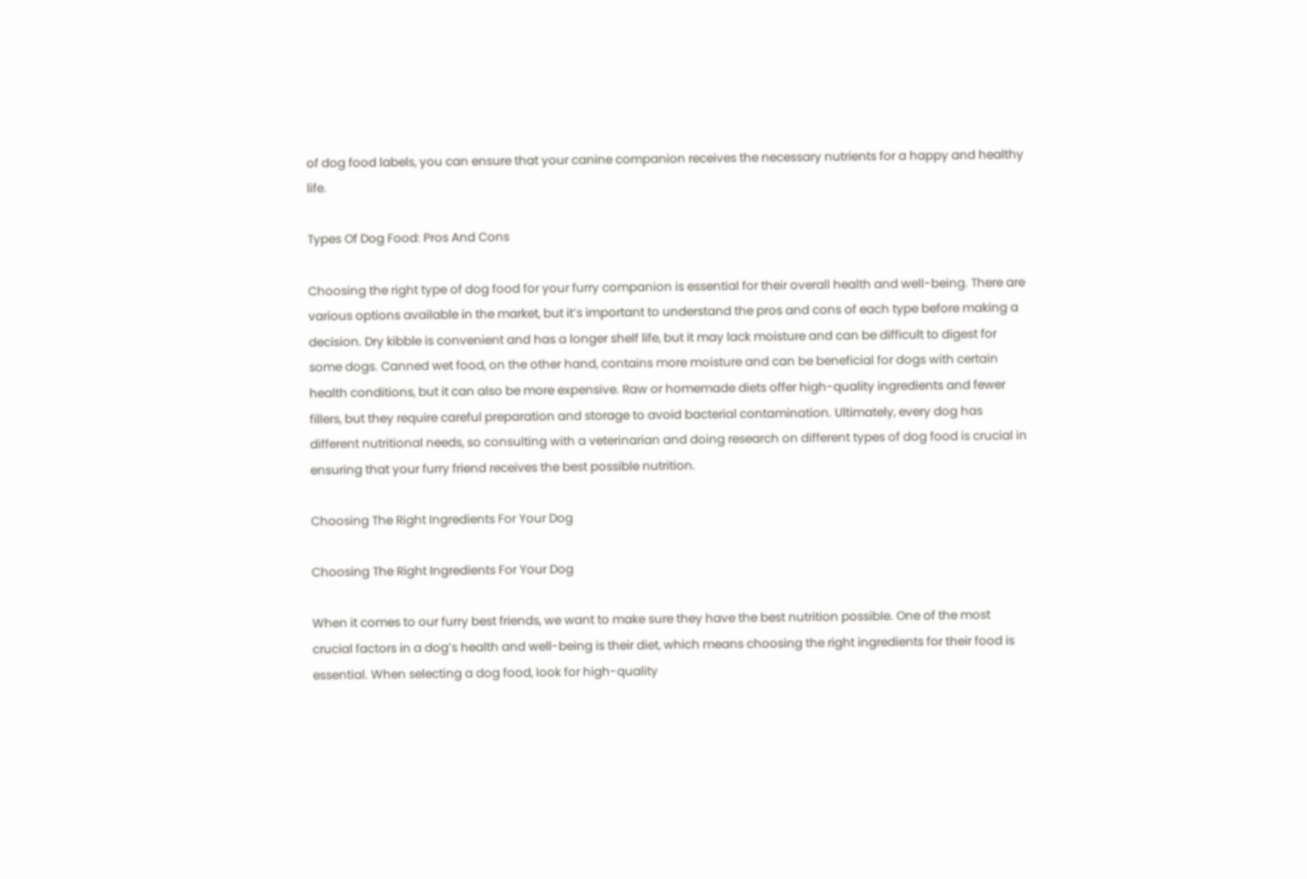of dog food labels, you can ensure that your canine companion receives the necessary nutrients for a happy and healthy life.

Types Of Dog Food: Pros And Cons

Choosing the right type of dog food for your furry companion is essential for their overall health and well-being. There are various options available in the market, but it’s important to understand the pros and cons of each type before making a decision. Dry kibble is convenient and has a longer shelf life, but it may lack moisture and can be difficult to digest for some dogs. Canned wet food, on the other hand, contains more moisture and can be beneficial for dogs with certain health conditions, but it can also be more expensive. Raw or homemade diets offer high-quality ingredients and fewer fillers, but they require careful preparation and storage to avoid bacterial contamination. Ultimately, every dog has different nutritional needs, so consulting with a veterinarian and doing research on different types of dog food is crucial in ensuring that your furry friend receives the best possible nutrition.

Choosing The Right Ingredients For Your Dog

Choosing The Right Ingredients For Your Dog

When it comes to our furry best friends, we want to make sure they have the best nutrition possible. One of the most crucial factors in a dog’s health and well-being is their diet, which means choosing the right ingredients for their food is essential. When selecting a dog food, look for high-quality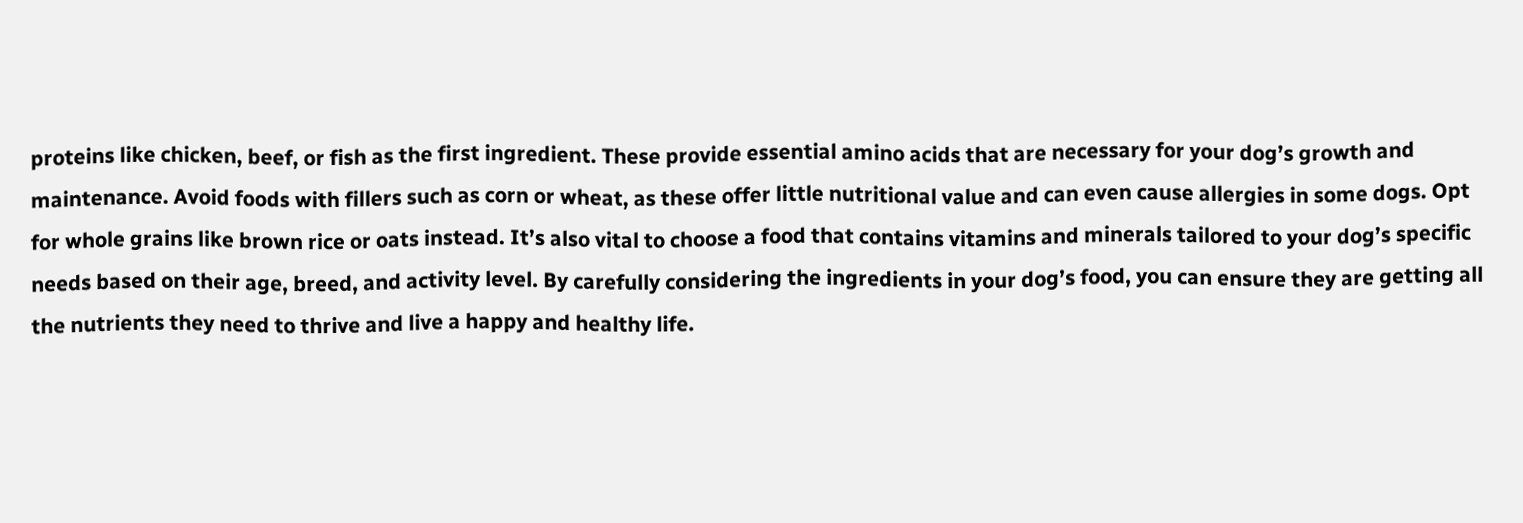proteins like chicken, beef, or fish as the first ingredient. These provide essential amino acids that are necessary for your dog’s growth and maintenance. Avoid foods with fillers such as corn or wheat, as these offer little nutritional value and can even cause allergies in some dogs. Opt for whole grains like brown rice or oats instead. It’s also vital to choose a food that contains vitamins and minerals tailored to your dog’s specific needs based on their age, breed, and activity level. By carefully considering the ingredients in your dog’s food, you can ensure they are getting all the nutrients they need to thrive and live a happy and healthy life.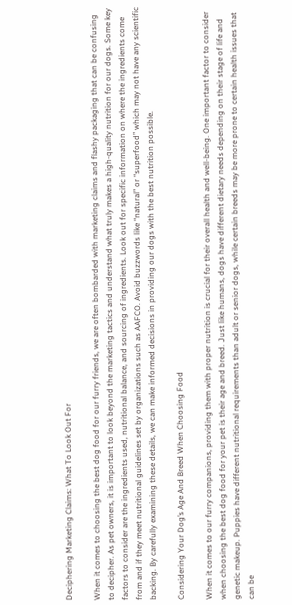Deciphering Marketing Claims: What To Look Out For

When it comes to choosing the best dog food for our furry friends, we are often bombarded with marketing claims and flashy packaging that can be confusing to decipher. As pet owners, it is important to look beyond the marketing tactics and understand what truly makes a high-quality nutrition for our dogs. Some key factors to consider are the ingredients used, nutritional balance, and sourcing of ingredients. Look out for specific information on where the ingredients come from and if they meet nutritional guidelines set by organizations such as AAFCO. Avoid buzzwords like “natural” or “superfood” which may not have any scientific backing. By carefully examining these details, we can make informed decisions in providing our dogs with the best nutrition possible.

Considering Your Dog’s Age And Breed When Choosing Food

When it comes to our furry companions, providing them with proper nutrition is crucial for their overall health and well-being. One important factor to consider when choosing the best dog food for your pet is their age and breed. Just like humans, dogs have different dietary needs depending on their stage of life and genetic makeup. Puppies have different nutritional requirements than adult or senior dogs, while certain breeds may be more prone to certain health issues that can be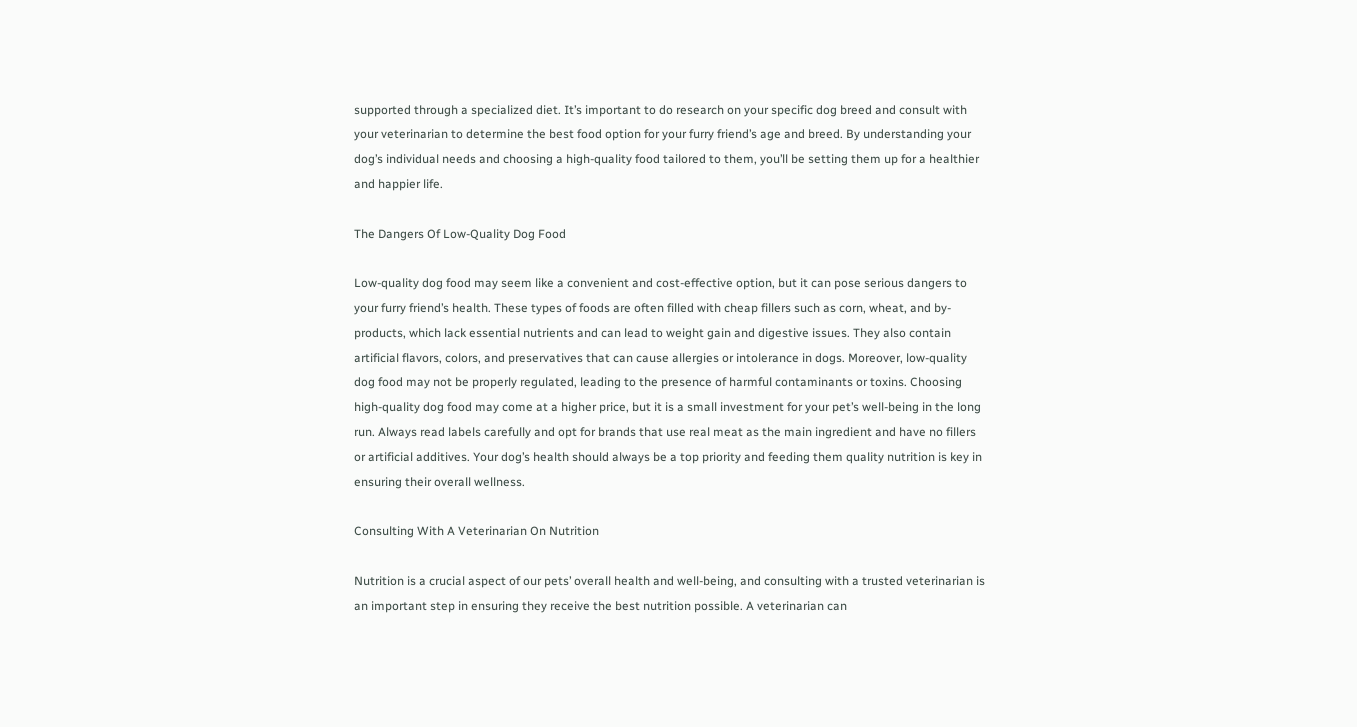supported through a specialized diet. It’s important to do research on your specific dog breed and consult with your veterinarian to determine the best food option for your furry friend’s age and breed. By understanding your dog’s individual needs and choosing a high-quality food tailored to them, you’ll be setting them up for a healthier and happier life.

The Dangers Of Low-Quality Dog Food

Low-quality dog food may seem like a convenient and cost-effective option, but it can pose serious dangers to your furry friend’s health. These types of foods are often filled with cheap fillers such as corn, wheat, and by-products, which lack essential nutrients and can lead to weight gain and digestive issues. They also contain artificial flavors, colors, and preservatives that can cause allergies or intolerance in dogs. Moreover, low-quality dog food may not be properly regulated, leading to the presence of harmful contaminants or toxins. Choosing high-quality dog food may come at a higher price, but it is a small investment for your pet’s well-being in the long run. Always read labels carefully and opt for brands that use real meat as the main ingredient and have no fillers or artificial additives. Your dog’s health should always be a top priority and feeding them quality nutrition is key in ensuring their overall wellness.

Consulting With A Veterinarian On Nutrition

Nutrition is a crucial aspect of our pets’ overall health and well-being, and consulting with a trusted veterinarian is an important step in ensuring they receive the best nutrition possible. A veterinarian can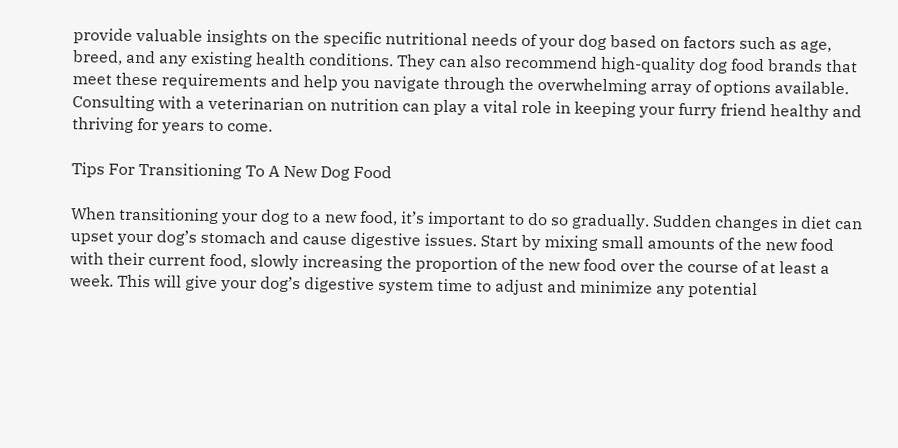provide valuable insights on the specific nutritional needs of your dog based on factors such as age, breed, and any existing health conditions. They can also recommend high-quality dog food brands that meet these requirements and help you navigate through the overwhelming array of options available. Consulting with a veterinarian on nutrition can play a vital role in keeping your furry friend healthy and thriving for years to come.

Tips For Transitioning To A New Dog Food

When transitioning your dog to a new food, it’s important to do so gradually. Sudden changes in diet can upset your dog’s stomach and cause digestive issues. Start by mixing small amounts of the new food with their current food, slowly increasing the proportion of the new food over the course of at least a week. This will give your dog’s digestive system time to adjust and minimize any potential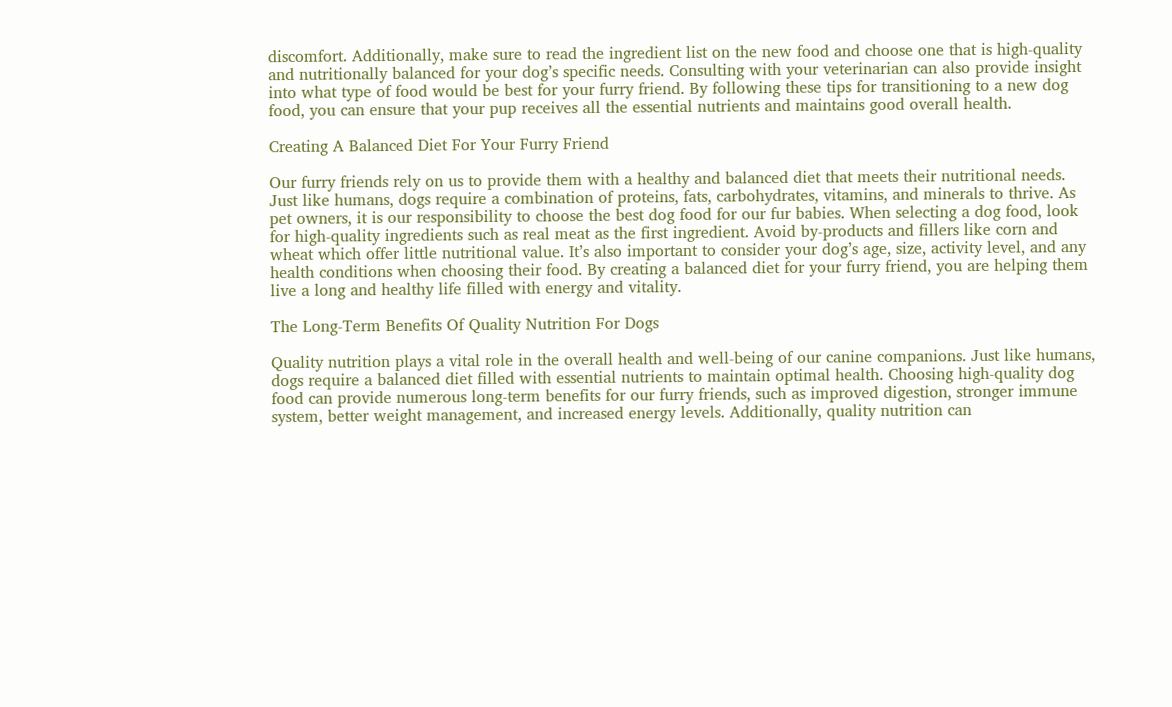discomfort. Additionally, make sure to read the ingredient list on the new food and choose one that is high-quality and nutritionally balanced for your dog’s specific needs. Consulting with your veterinarian can also provide insight into what type of food would be best for your furry friend. By following these tips for transitioning to a new dog food, you can ensure that your pup receives all the essential nutrients and maintains good overall health.

Creating A Balanced Diet For Your Furry Friend

Our furry friends rely on us to provide them with a healthy and balanced diet that meets their nutritional needs. Just like humans, dogs require a combination of proteins, fats, carbohydrates, vitamins, and minerals to thrive. As pet owners, it is our responsibility to choose the best dog food for our fur babies. When selecting a dog food, look for high-quality ingredients such as real meat as the first ingredient. Avoid by-products and fillers like corn and wheat which offer little nutritional value. It’s also important to consider your dog’s age, size, activity level, and any health conditions when choosing their food. By creating a balanced diet for your furry friend, you are helping them live a long and healthy life filled with energy and vitality.

The Long-Term Benefits Of Quality Nutrition For Dogs

Quality nutrition plays a vital role in the overall health and well-being of our canine companions. Just like humans, dogs require a balanced diet filled with essential nutrients to maintain optimal health. Choosing high-quality dog food can provide numerous long-term benefits for our furry friends, such as improved digestion, stronger immune system, better weight management, and increased energy levels. Additionally, quality nutrition can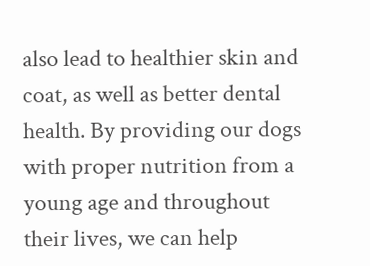also lead to healthier skin and coat, as well as better dental health. By providing our dogs with proper nutrition from a young age and throughout their lives, we can help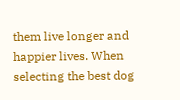them live longer and happier lives. When selecting the best dog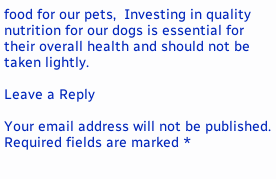food for our pets,  Investing in quality nutrition for our dogs is essential for their overall health and should not be taken lightly.

Leave a Reply

Your email address will not be published. Required fields are marked *